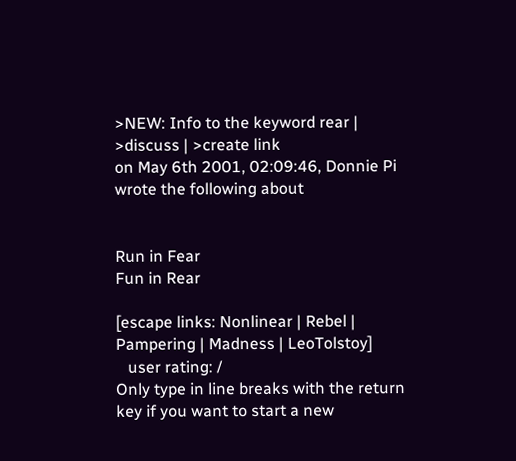>NEW: Info to the keyword rear | >discuss | >create link
on May 6th 2001, 02:09:46, Donnie Pi wrote the following about


Run in Fear
Fun in Rear

[escape links: Nonlinear | Rebel | Pampering | Madness | LeoTolstoy]
   user rating: /
Only type in line breaks with the return key if you want to start a new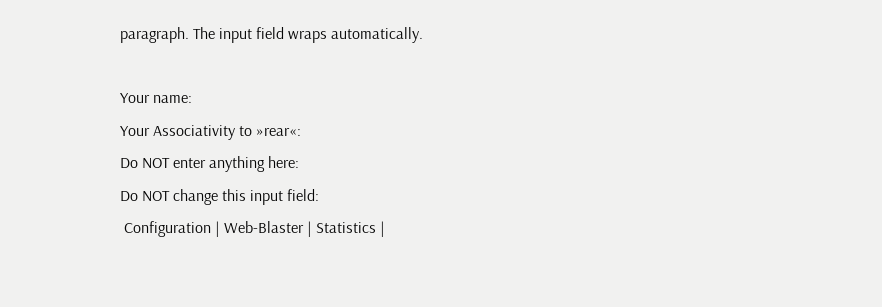paragraph. The input field wraps automatically.

Your name:
Your Associativity to »rear«:
Do NOT enter anything here:
Do NOT change this input field:
 Configuration | Web-Blaster | Statistics |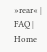»rear« | FAQ | Home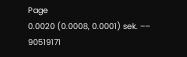Page
0.0020 (0.0008, 0.0001) sek. –– 90519171